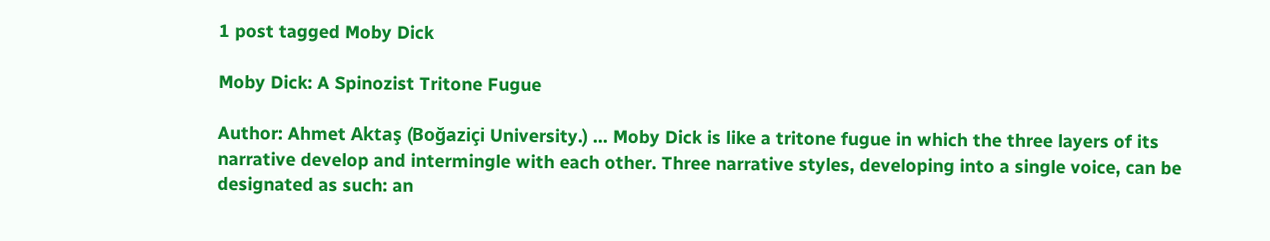1 post tagged Moby Dick

Moby Dick: A Spinozist Tritone Fugue

Author: Ahmet Aktaş (Boğaziçi University.) ... Moby Dick is like a tritone fugue in which the three layers of its narrative develop and intermingle with each other. Three narrative styles, developing into a single voice, can be designated as such: an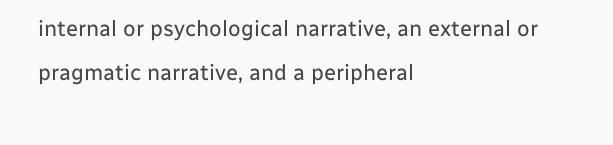internal or psychological narrative, an external or pragmatic narrative, and a peripheral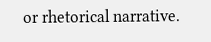or rhetorical narrative.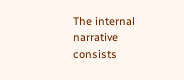The internal narrative consists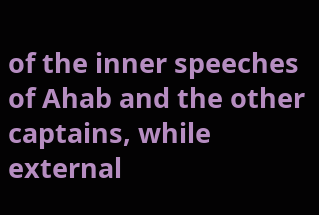of the inner speeches of Ahab and the other captains, while external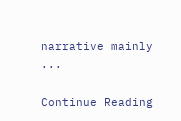narrative mainly ...

Continue Reading